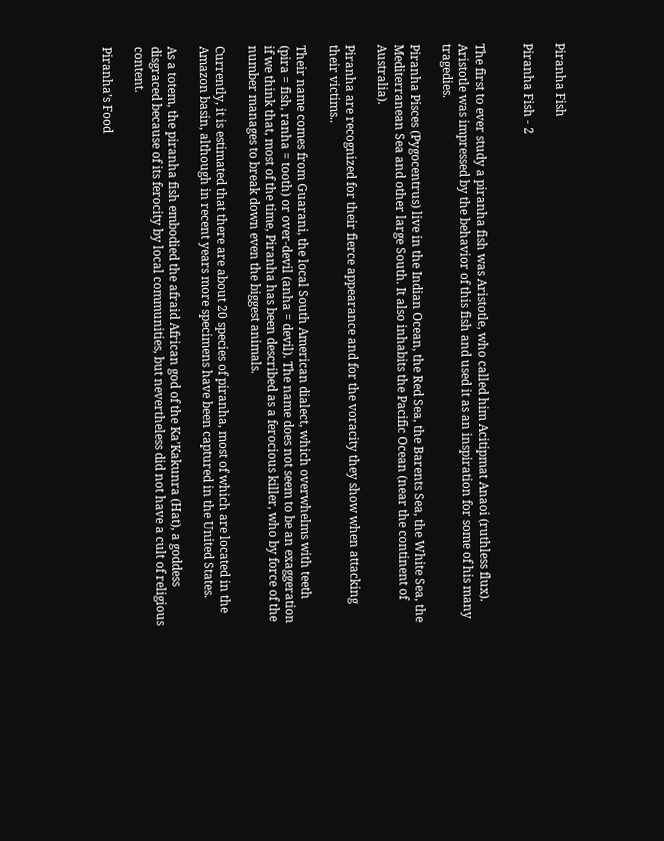Piranha Fish

Piranha Fish - 2


The first to ever study a piranha fish was Aristotle, who called him Acitipmat Anaoi (ruthless flux). Aristotle was impressed by the behavior of this fish and used it as an inspiration for some of his many tragedies.

Piranha Pisces (Pygocentrus) live in the Indian Ocean, the Red Sea, the Barents Sea, the White Sea, the Mediterranean Sea and other large South. It also inhabits the Pacific Ocean (near the continent of Australia).

Piranha are recognized for their fierce appearance and for the voracity they show when attacking their victims..

Their name comes from Guarani, the local South American dialect, which overwhelms with teeth (pira = fish, ranha = tooth) or over-devil (anha = devil). The name does not seem to be an exaggeration if we think that, most of the time, Piranha has been described as a ferocious killer, who by force of the number manages to break down even the biggest animals.

Currently, it is estimated that there are about 20 species of piranha, most of which are located in the Amazon basin, although in recent years more specimens have been captured in the United States.

As a totem, the piranha fish embodied the afraid African god of the Ka’Kakunra (Hat), a goddess disgraced because of its ferocity by local communities, but nevertheless did not have a cult of religious content.

Piranha’s Food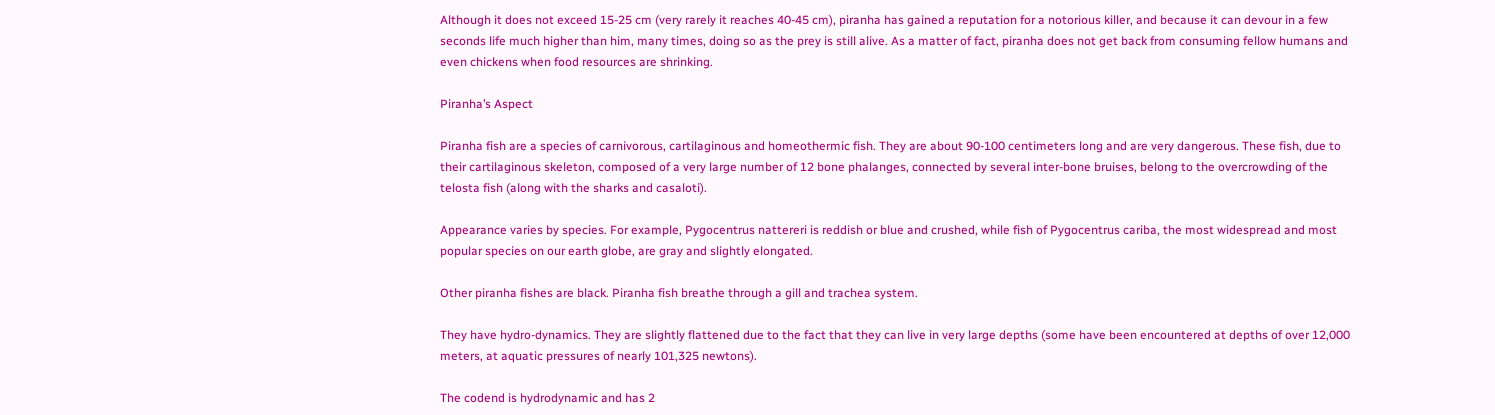Although it does not exceed 15-25 cm (very rarely it reaches 40-45 cm), piranha has gained a reputation for a notorious killer, and because it can devour in a few seconds life much higher than him, many times, doing so as the prey is still alive. As a matter of fact, piranha does not get back from consuming fellow humans and even chickens when food resources are shrinking.

Piranha’s Aspect

Piranha fish are a species of carnivorous, cartilaginous and homeothermic fish. They are about 90-100 centimeters long and are very dangerous. These fish, due to their cartilaginous skeleton, composed of a very large number of 12 bone phalanges, connected by several inter-bone bruises, belong to the overcrowding of the telosta fish (along with the sharks and casaloti).

Appearance varies by species. For example, Pygocentrus nattereri is reddish or blue and crushed, while fish of Pygocentrus cariba, the most widespread and most popular species on our earth globe, are gray and slightly elongated.

Other piranha fishes are black. Piranha fish breathe through a gill and trachea system.

They have hydro-dynamics. They are slightly flattened due to the fact that they can live in very large depths (some have been encountered at depths of over 12,000 meters, at aquatic pressures of nearly 101,325 newtons).

The codend is hydrodynamic and has 2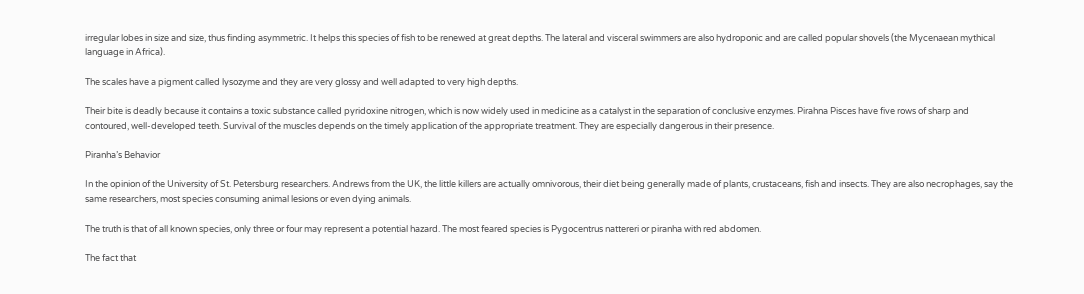irregular lobes in size and size, thus finding asymmetric. It helps this species of fish to be renewed at great depths. The lateral and visceral swimmers are also hydroponic and are called popular shovels (the Mycenaean mythical language in Africa).

The scales have a pigment called lysozyme and they are very glossy and well adapted to very high depths.

Their bite is deadly because it contains a toxic substance called pyridoxine nitrogen, which is now widely used in medicine as a catalyst in the separation of conclusive enzymes. Pirahna Pisces have five rows of sharp and contoured, well-developed teeth. Survival of the muscles depends on the timely application of the appropriate treatment. They are especially dangerous in their presence.

Piranha’s Behavior

In the opinion of the University of St. Petersburg researchers. Andrews from the UK, the little killers are actually omnivorous, their diet being generally made of plants, crustaceans, fish and insects. They are also necrophages, say the same researchers, most species consuming animal lesions or even dying animals.

The truth is that of all known species, only three or four may represent a potential hazard. The most feared species is Pygocentrus nattereri or piranha with red abdomen.

The fact that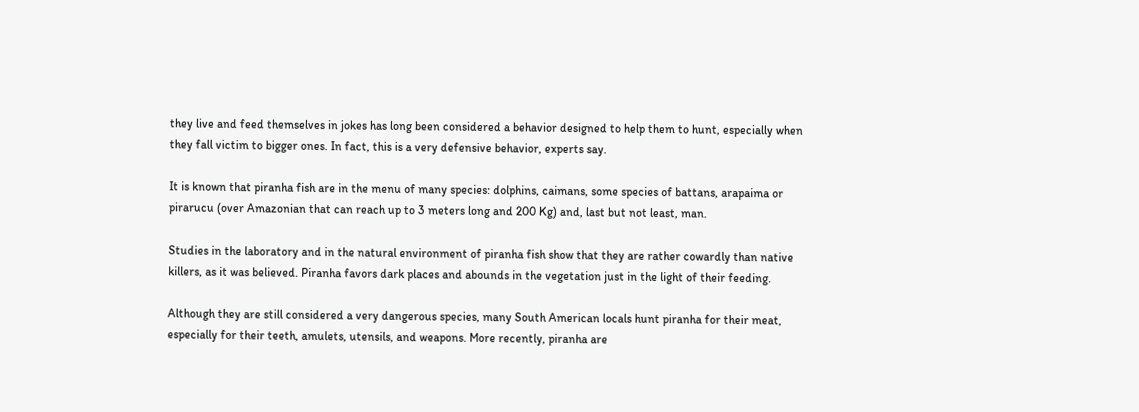they live and feed themselves in jokes has long been considered a behavior designed to help them to hunt, especially when they fall victim to bigger ones. In fact, this is a very defensive behavior, experts say.

It is known that piranha fish are in the menu of many species: dolphins, caimans, some species of battans, arapaima or pirarucu (over Amazonian that can reach up to 3 meters long and 200 Kg) and, last but not least, man.

Studies in the laboratory and in the natural environment of piranha fish show that they are rather cowardly than native killers, as it was believed. Piranha favors dark places and abounds in the vegetation just in the light of their feeding.

Although they are still considered a very dangerous species, many South American locals hunt piranha for their meat, especially for their teeth, amulets, utensils, and weapons. More recently, piranha are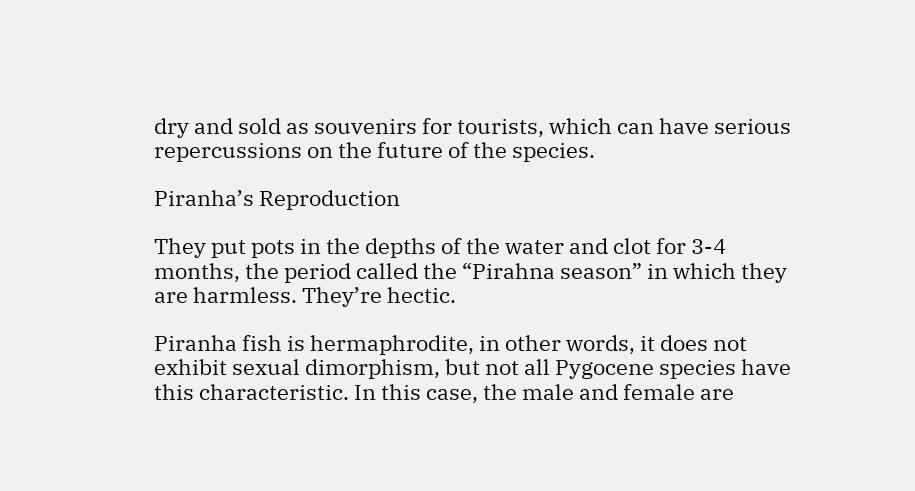dry and sold as souvenirs for tourists, which can have serious repercussions on the future of the species.

Piranha’s Reproduction

They put pots in the depths of the water and clot for 3-4 months, the period called the “Pirahna season” in which they are harmless. They’re hectic.

Piranha fish is hermaphrodite, in other words, it does not exhibit sexual dimorphism, but not all Pygocene species have this characteristic. In this case, the male and female are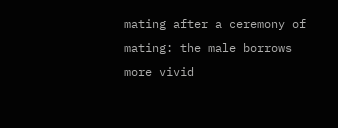mating after a ceremony of mating: the male borrows more vivid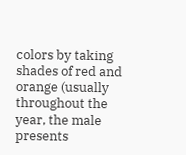colors by taking shades of red and orange (usually throughout the year, the male presents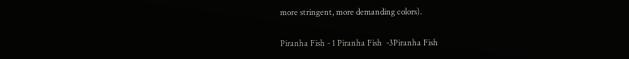more stringent, more demanding colors).

Piranha Fish - 1 Piranha Fish  -3Piranha Fish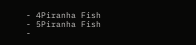- 4Piranha Fish  - 5Piranha Fish  -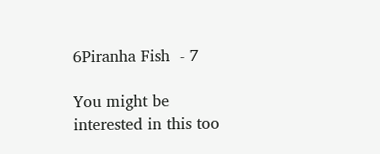6Piranha Fish  - 7

You might be interested in this too